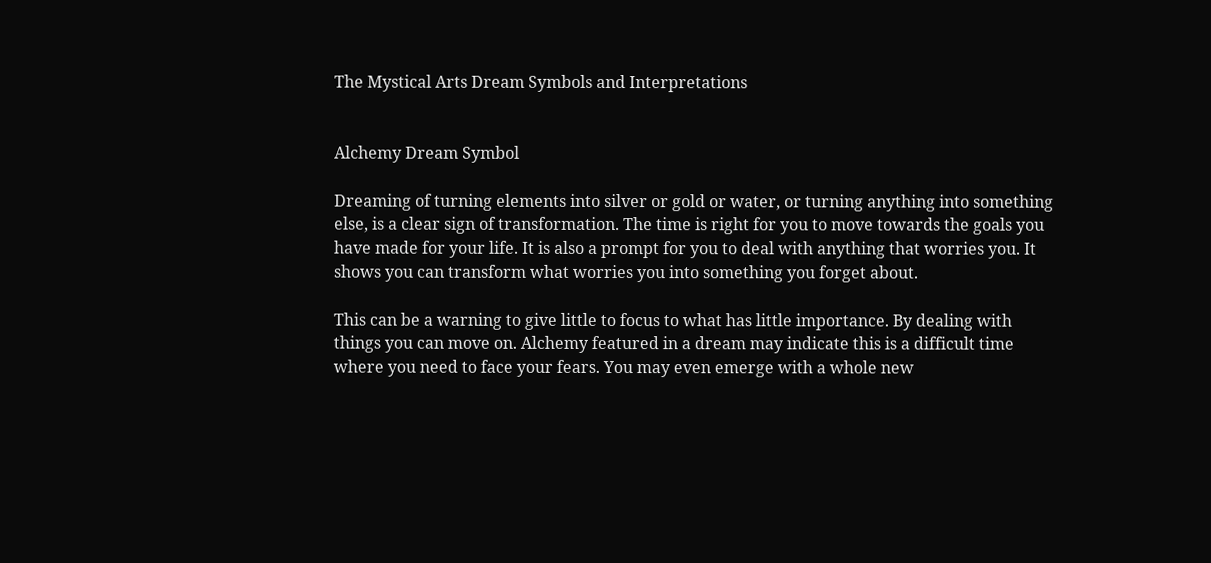The Mystical Arts Dream Symbols and Interpretations


Alchemy Dream Symbol

Dreaming of turning elements into silver or gold or water, or turning anything into something else, is a clear sign of transformation. The time is right for you to move towards the goals you have made for your life. It is also a prompt for you to deal with anything that worries you. It shows you can transform what worries you into something you forget about.

This can be a warning to give little to focus to what has little importance. By dealing with things you can move on. Alchemy featured in a dream may indicate this is a difficult time where you need to face your fears. You may even emerge with a whole new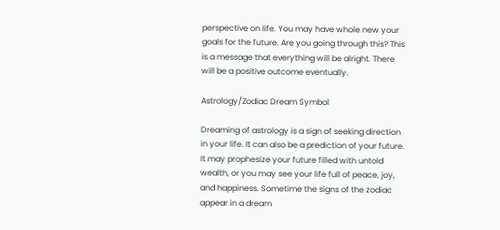perspective on life. You may have whole new your goals for the future. Are you going through this? This is a message that everything will be alright. There will be a positive outcome eventually.

Astrology/Zodiac Dream Symbol

Dreaming of astrology is a sign of seeking direction in your life. It can also be a prediction of your future. It may prophesize your future filled with untold wealth, or you may see your life full of peace, joy, and happiness. Sometime the signs of the zodiac appear in a dream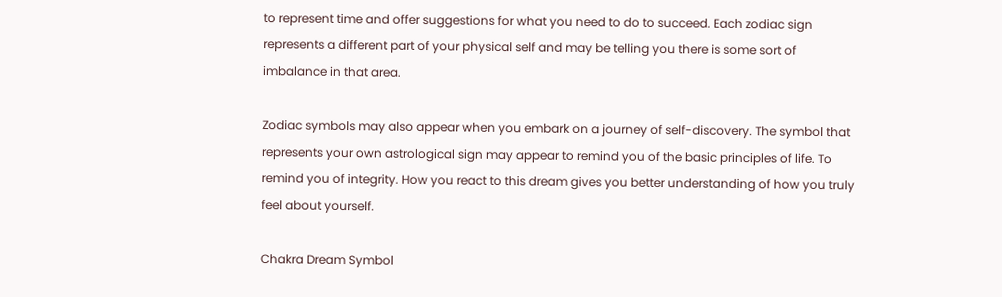to represent time and offer suggestions for what you need to do to succeed. Each zodiac sign represents a different part of your physical self and may be telling you there is some sort of imbalance in that area.

Zodiac symbols may also appear when you embark on a journey of self-discovery. The symbol that represents your own astrological sign may appear to remind you of the basic principles of life. To remind you of integrity. How you react to this dream gives you better understanding of how you truly feel about yourself.

Chakra Dream Symbol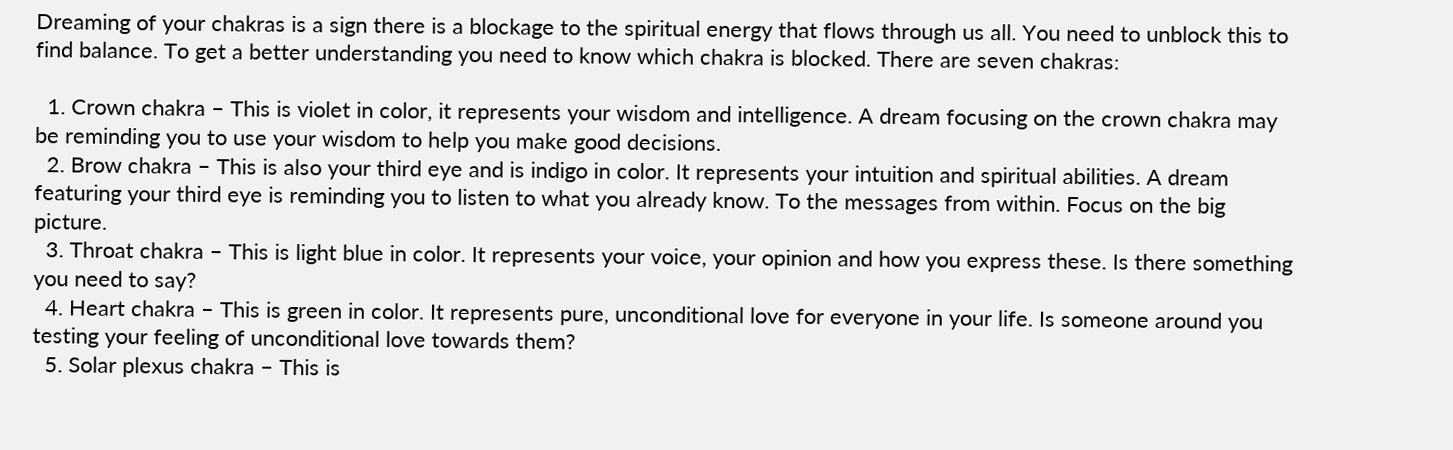Dreaming of your chakras is a sign there is a blockage to the spiritual energy that flows through us all. You need to unblock this to find balance. To get a better understanding you need to know which chakra is blocked. There are seven chakras:

  1. Crown chakra – This is violet in color, it represents your wisdom and intelligence. A dream focusing on the crown chakra may be reminding you to use your wisdom to help you make good decisions.
  2. Brow chakra – This is also your third eye and is indigo in color. It represents your intuition and spiritual abilities. A dream featuring your third eye is reminding you to listen to what you already know. To the messages from within. Focus on the big picture.
  3. Throat chakra – This is light blue in color. It represents your voice, your opinion and how you express these. Is there something you need to say?
  4. Heart chakra – This is green in color. It represents pure, unconditional love for everyone in your life. Is someone around you testing your feeling of unconditional love towards them?
  5. Solar plexus chakra – This is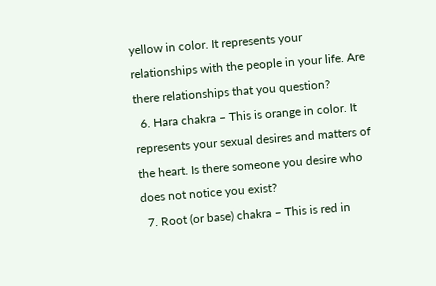yellow in color. It represents your relationships with the people in your life. Are there relationships that you question?
  6. Hara chakra – This is orange in color. It represents your sexual desires and matters of the heart. Is there someone you desire who does not notice you exist?
  7. Root (or base) chakra – This is red in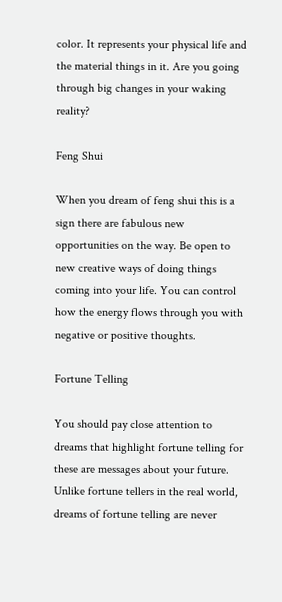color. It represents your physical life and the material things in it. Are you going through big changes in your waking reality?

Feng Shui

When you dream of feng shui this is a sign there are fabulous new opportunities on the way. Be open to new creative ways of doing things coming into your life. You can control how the energy flows through you with negative or positive thoughts.

Fortune Telling

You should pay close attention to dreams that highlight fortune telling for these are messages about your future. Unlike fortune tellers in the real world, dreams of fortune telling are never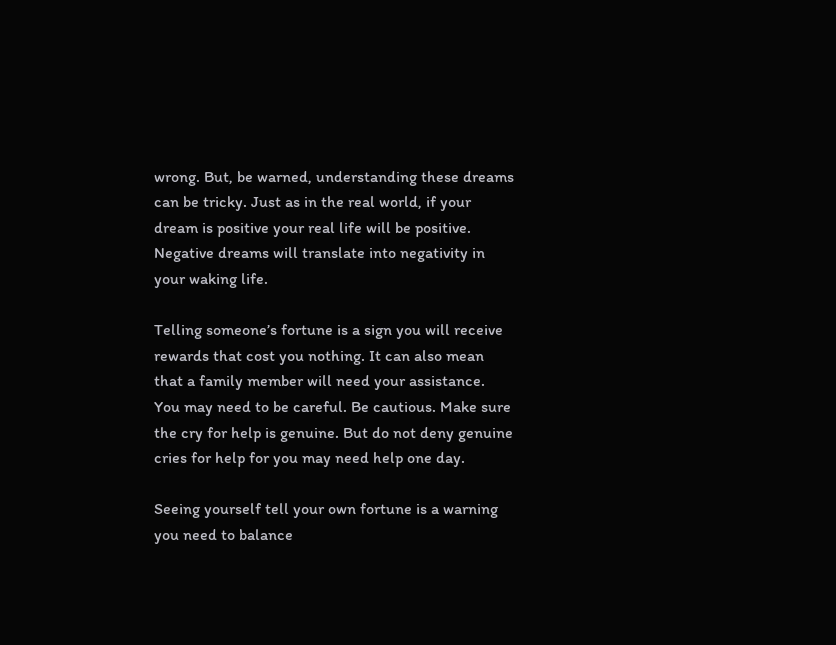wrong. But, be warned, understanding these dreams can be tricky. Just as in the real world, if your dream is positive your real life will be positive. Negative dreams will translate into negativity in your waking life.

Telling someone’s fortune is a sign you will receive rewards that cost you nothing. It can also mean that a family member will need your assistance. You may need to be careful. Be cautious. Make sure the cry for help is genuine. But do not deny genuine cries for help for you may need help one day.

Seeing yourself tell your own fortune is a warning you need to balance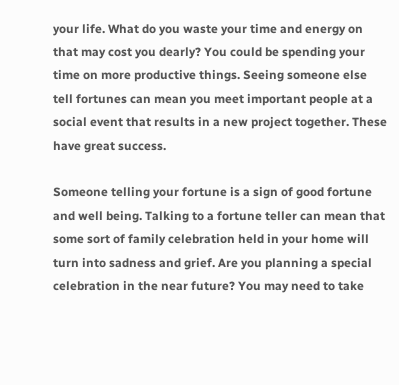your life. What do you waste your time and energy on that may cost you dearly? You could be spending your time on more productive things. Seeing someone else tell fortunes can mean you meet important people at a social event that results in a new project together. These have great success.

Someone telling your fortune is a sign of good fortune and well being. Talking to a fortune teller can mean that some sort of family celebration held in your home will turn into sadness and grief. Are you planning a special celebration in the near future? You may need to take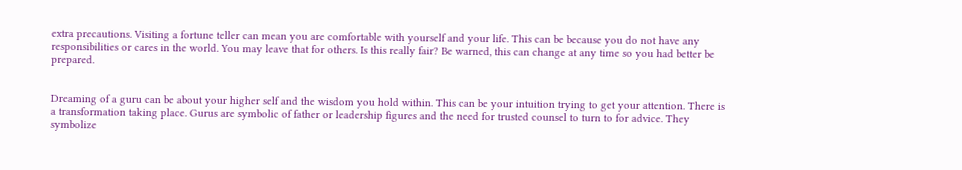extra precautions. Visiting a fortune teller can mean you are comfortable with yourself and your life. This can be because you do not have any responsibilities or cares in the world. You may leave that for others. Is this really fair? Be warned, this can change at any time so you had better be prepared.


Dreaming of a guru can be about your higher self and the wisdom you hold within. This can be your intuition trying to get your attention. There is a transformation taking place. Gurus are symbolic of father or leadership figures and the need for trusted counsel to turn to for advice. They symbolize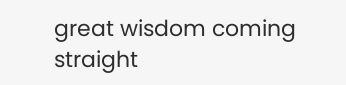great wisdom coming straight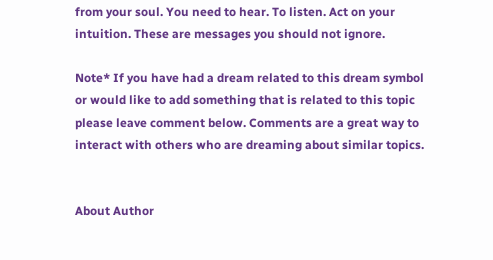from your soul. You need to hear. To listen. Act on your intuition. These are messages you should not ignore.

Note* If you have had a dream related to this dream symbol or would like to add something that is related to this topic please leave comment below. Comments are a great way to interact with others who are dreaming about similar topics.


About Author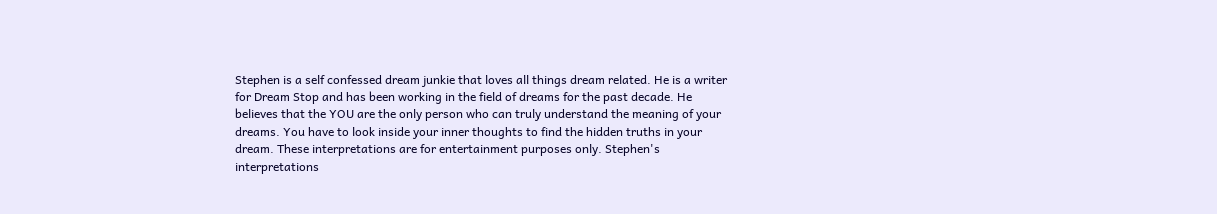Stephen is a self confessed dream junkie that loves all things dream related. He is a writer for Dream Stop and has been working in the field of dreams for the past decade. He believes that the YOU are the only person who can truly understand the meaning of your dreams. You have to look inside your inner thoughts to find the hidden truths in your dream. These interpretations are for entertainment purposes only. Stephen's interpretations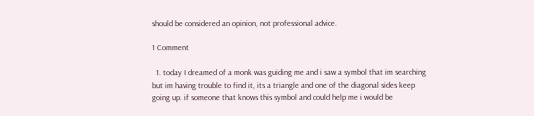should be considered an opinion, not professional advice.

1 Comment

  1. today I dreamed of a monk was guiding me and i saw a symbol that im searching but im having trouble to find it, its a triangle and one of the diagonal sides keep going up. if someone that knows this symbol and could help me i would be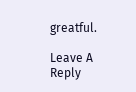greatful.

Leave A Reply